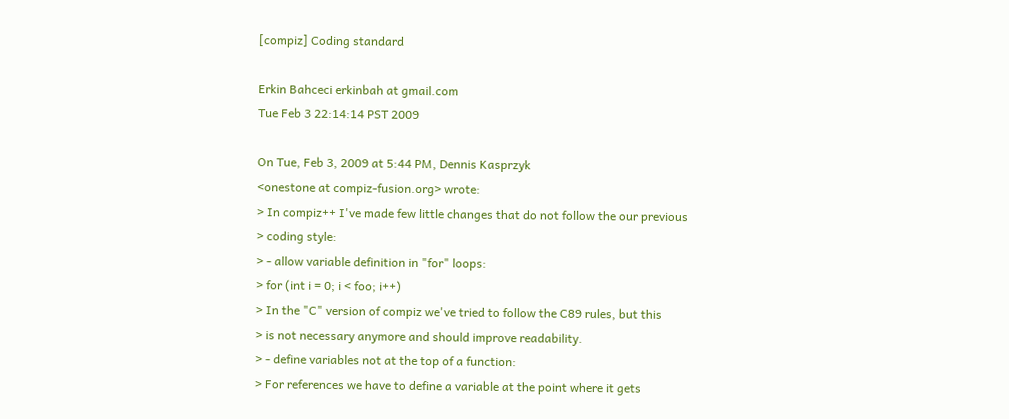[compiz] Coding standard

Erkin Bahceci erkinbah at gmail.com
Tue Feb 3 22:14:14 PST 2009

On Tue, Feb 3, 2009 at 5:44 PM, Dennis Kasprzyk
<onestone at compiz-fusion.org> wrote:
> In compiz++ I've made few little changes that do not follow the our previous
> coding style:
> - allow variable definition in "for" loops:
> for (int i = 0; i < foo; i++)
> In the "C" version of compiz we've tried to follow the C89 rules, but this
> is not necessary anymore and should improve readability.
> - define variables not at the top of a function:
> For references we have to define a variable at the point where it gets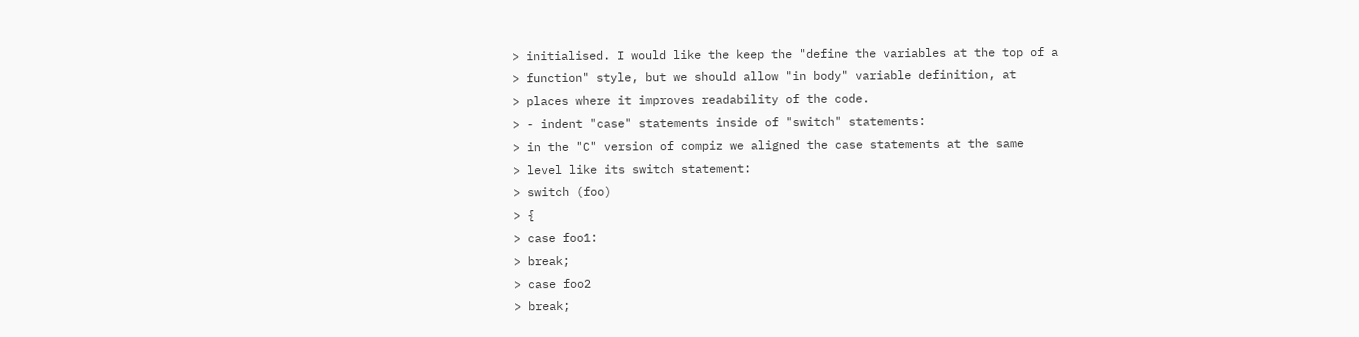> initialised. I would like the keep the "define the variables at the top of a
> function" style, but we should allow "in body" variable definition, at
> places where it improves readability of the code.
> - indent "case" statements inside of "switch" statements:
> in the "C" version of compiz we aligned the case statements at the same
> level like its switch statement:
> switch (foo)
> {
> case foo1:
> break;
> case foo2
> break;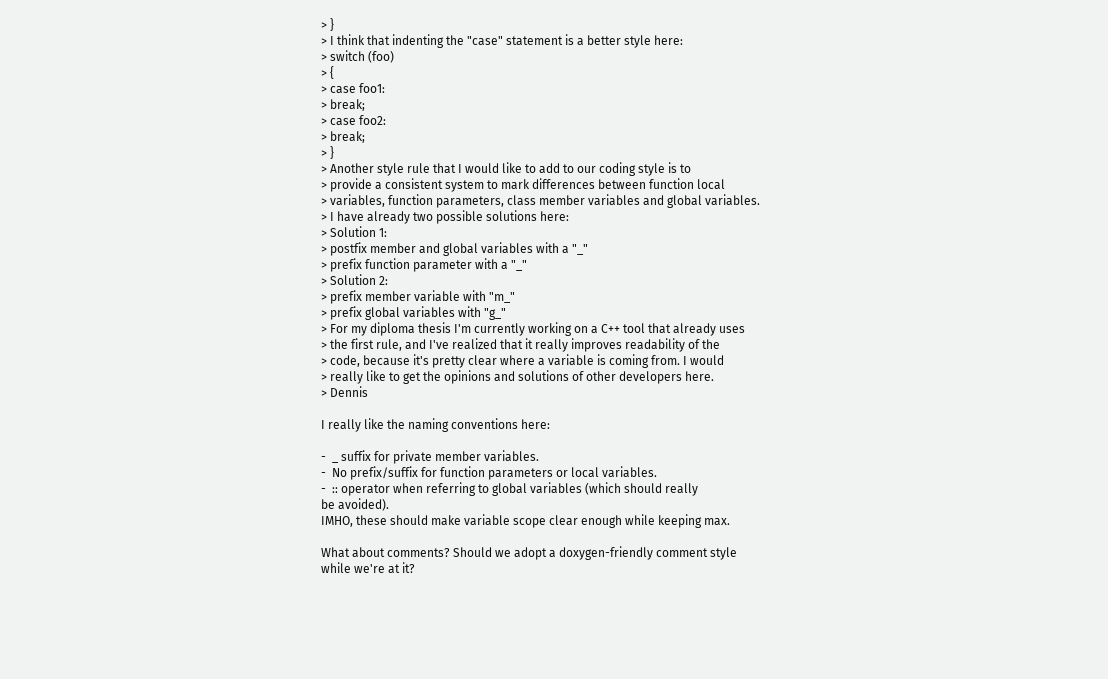> }
> I think that indenting the "case" statement is a better style here:
> switch (foo)
> {
> case foo1:
> break;
> case foo2:
> break;
> }
> Another style rule that I would like to add to our coding style is to
> provide a consistent system to mark differences between function local
> variables, function parameters, class member variables and global variables.
> I have already two possible solutions here:
> Solution 1:
> postfix member and global variables with a "_"
> prefix function parameter with a "_"
> Solution 2:
> prefix member variable with "m_"
> prefix global variables with "g_"
> For my diploma thesis I'm currently working on a C++ tool that already uses
> the first rule, and I've realized that it really improves readability of the
> code, because it's pretty clear where a variable is coming from. I would
> really like to get the opinions and solutions of other developers here.
> Dennis

I really like the naming conventions here:

-  _ suffix for private member variables.
-  No prefix/suffix for function parameters or local variables.
-  :: operator when referring to global variables (which should really
be avoided).
IMHO, these should make variable scope clear enough while keeping max.

What about comments? Should we adopt a doxygen-friendly comment style
while we're at it?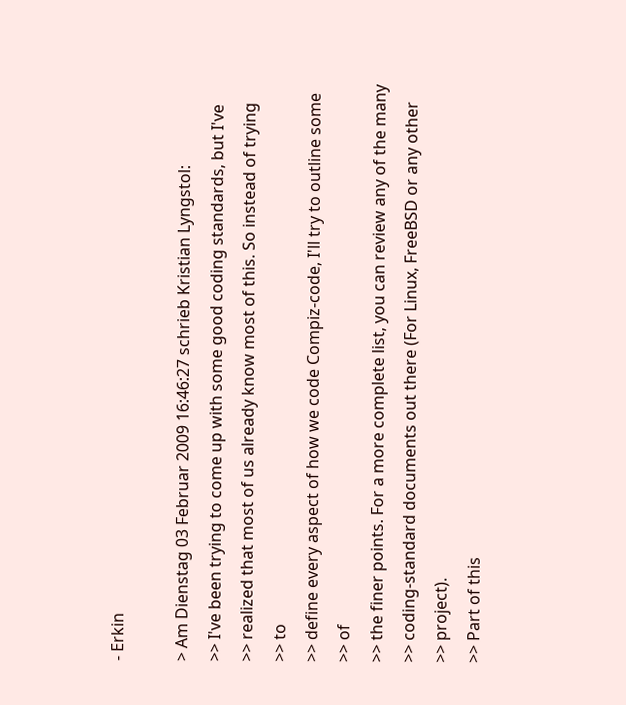- Erkin

> Am Dienstag 03 Februar 2009 16:46:27 schrieb Kristian Lyngstol:
>> I've been trying to come up with some good coding standards, but I've
>> realized that most of us already know most of this. So instead of trying
>> to
>> define every aspect of how we code Compiz-code, I'll try to outline some
>> of
>> the finer points. For a more complete list, you can review any of the many
>> coding-standard documents out there (For Linux, FreeBSD or any other
>> project).
>> Part of this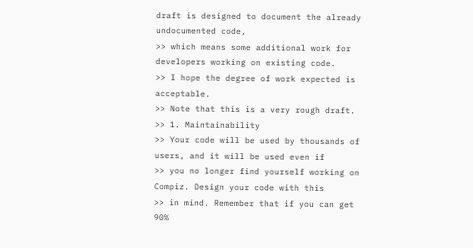draft is designed to document the already undocumented code,
>> which means some additional work for developers working on existing code.
>> I hope the degree of work expected is acceptable.
>> Note that this is a very rough draft.
>> 1. Maintainability
>> Your code will be used by thousands of users, and it will be used even if
>> you no longer find yourself working on Compiz. Design your code with this
>> in mind. Remember that if you can get 90%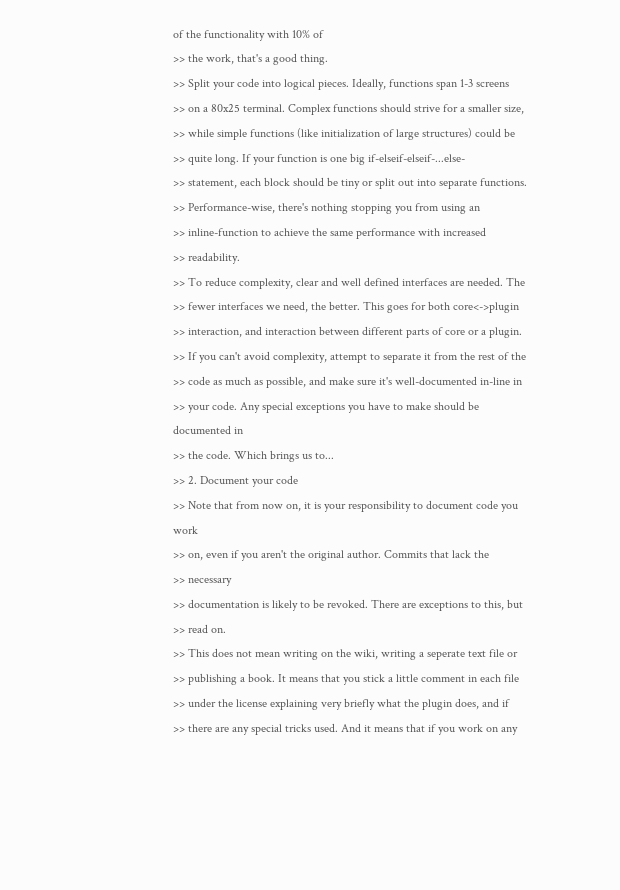of the functionality with 10% of
>> the work, that's a good thing.
>> Split your code into logical pieces. Ideally, functions span 1-3 screens
>> on a 80x25 terminal. Complex functions should strive for a smaller size,
>> while simple functions (like initialization of large structures) could be
>> quite long. If your function is one big if-elseif-elseif-...else-
>> statement, each block should be tiny or split out into separate functions.
>> Performance-wise, there's nothing stopping you from using an
>> inline-function to achieve the same performance with increased
>> readability.
>> To reduce complexity, clear and well defined interfaces are needed. The
>> fewer interfaces we need, the better. This goes for both core<->plugin
>> interaction, and interaction between different parts of core or a plugin.
>> If you can't avoid complexity, attempt to separate it from the rest of the
>> code as much as possible, and make sure it's well-documented in-line in
>> your code. Any special exceptions you have to make should be documented in
>> the code. Which brings us to...
>> 2. Document your code
>> Note that from now on, it is your responsibility to document code you work
>> on, even if you aren't the original author. Commits that lack the
>> necessary
>> documentation is likely to be revoked. There are exceptions to this, but
>> read on.
>> This does not mean writing on the wiki, writing a seperate text file or
>> publishing a book. It means that you stick a little comment in each file
>> under the license explaining very briefly what the plugin does, and if
>> there are any special tricks used. And it means that if you work on any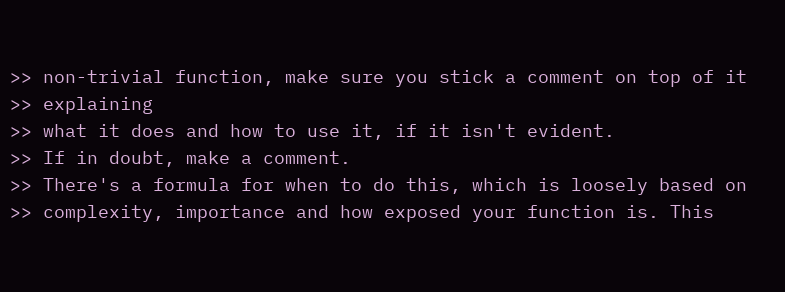>> non-trivial function, make sure you stick a comment on top of it
>> explaining
>> what it does and how to use it, if it isn't evident.
>> If in doubt, make a comment.
>> There's a formula for when to do this, which is loosely based on
>> complexity, importance and how exposed your function is. This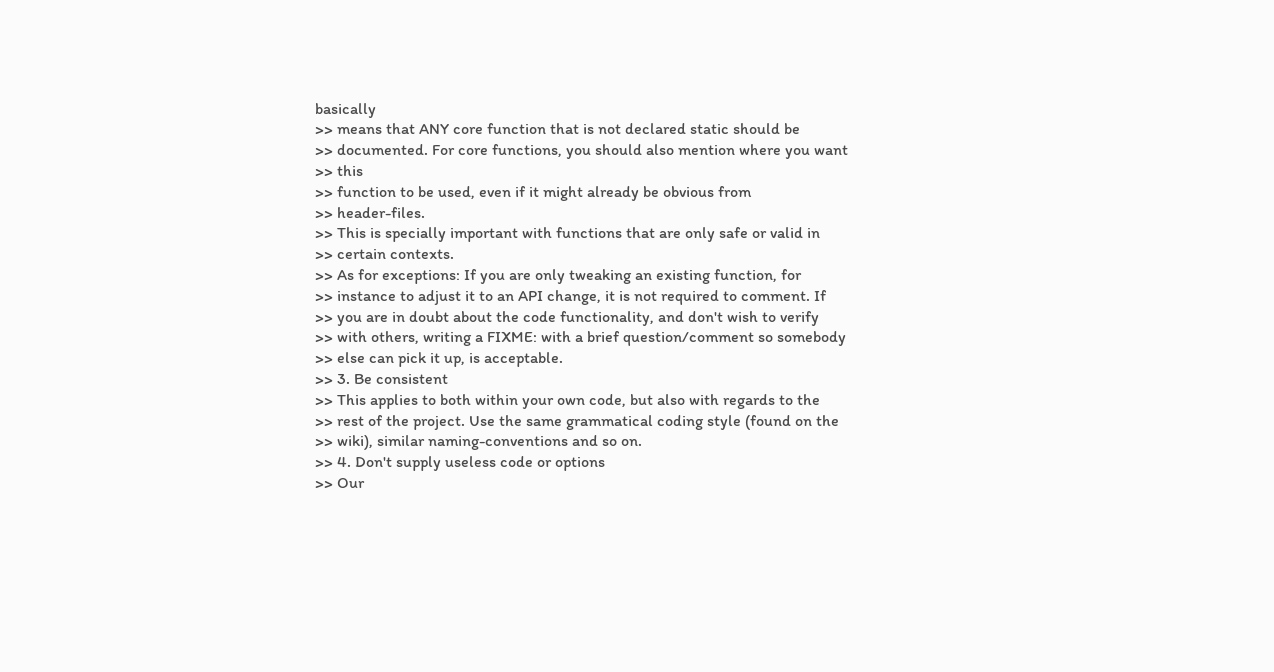basically
>> means that ANY core function that is not declared static should be
>> documented. For core functions, you should also mention where you want
>> this
>> function to be used, even if it might already be obvious from
>> header-files.
>> This is specially important with functions that are only safe or valid in
>> certain contexts.
>> As for exceptions: If you are only tweaking an existing function, for
>> instance to adjust it to an API change, it is not required to comment. If
>> you are in doubt about the code functionality, and don't wish to verify
>> with others, writing a FIXME: with a brief question/comment so somebody
>> else can pick it up, is acceptable.
>> 3. Be consistent
>> This applies to both within your own code, but also with regards to the
>> rest of the project. Use the same grammatical coding style (found on the
>> wiki), similar naming-conventions and so on.
>> 4. Don't supply useless code or options
>> Our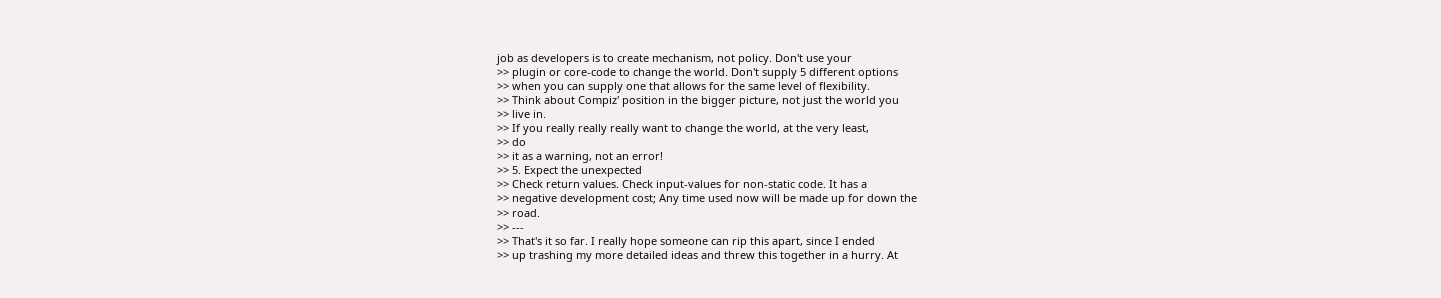job as developers is to create mechanism, not policy. Don't use your
>> plugin or core-code to change the world. Don't supply 5 different options
>> when you can supply one that allows for the same level of flexibility.
>> Think about Compiz' position in the bigger picture, not just the world you
>> live in.
>> If you really really really want to change the world, at the very least,
>> do
>> it as a warning, not an error!
>> 5. Expect the unexpected
>> Check return values. Check input-values for non-static code. It has a
>> negative development cost; Any time used now will be made up for down the
>> road.
>> ---
>> That's it so far. I really hope someone can rip this apart, since I ended
>> up trashing my more detailed ideas and threw this together in a hurry. At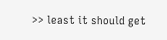>> least it should get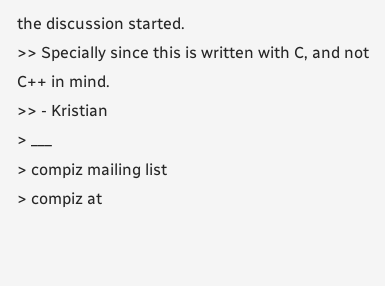the discussion started.
>> Specially since this is written with C, and not C++ in mind.
>> - Kristian
> ___
> compiz mailing list
> compiz at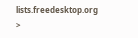lists.freedesktop.org
>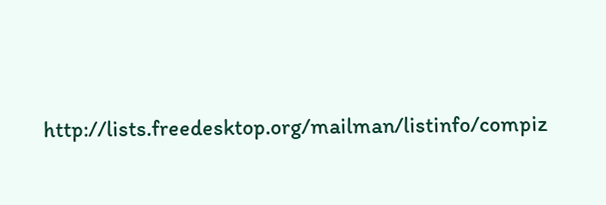http://lists.freedesktop.org/mailman/listinfo/compiz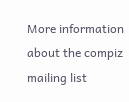More information about the compiz mailing list